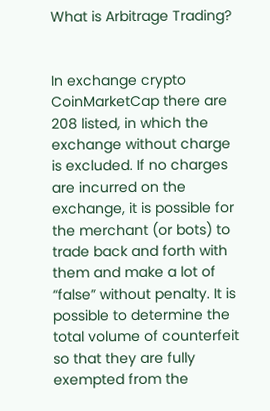What is Arbitrage Trading?


In exchange crypto CoinMarketCap there are 208 listed, in which the exchange without charge is excluded. If no charges are incurred on the exchange, it is possible for the merchant (or bots) to trade back and forth with them and make a lot of “false” without penalty. It is possible to determine the total volume of counterfeit so that they are fully exempted from the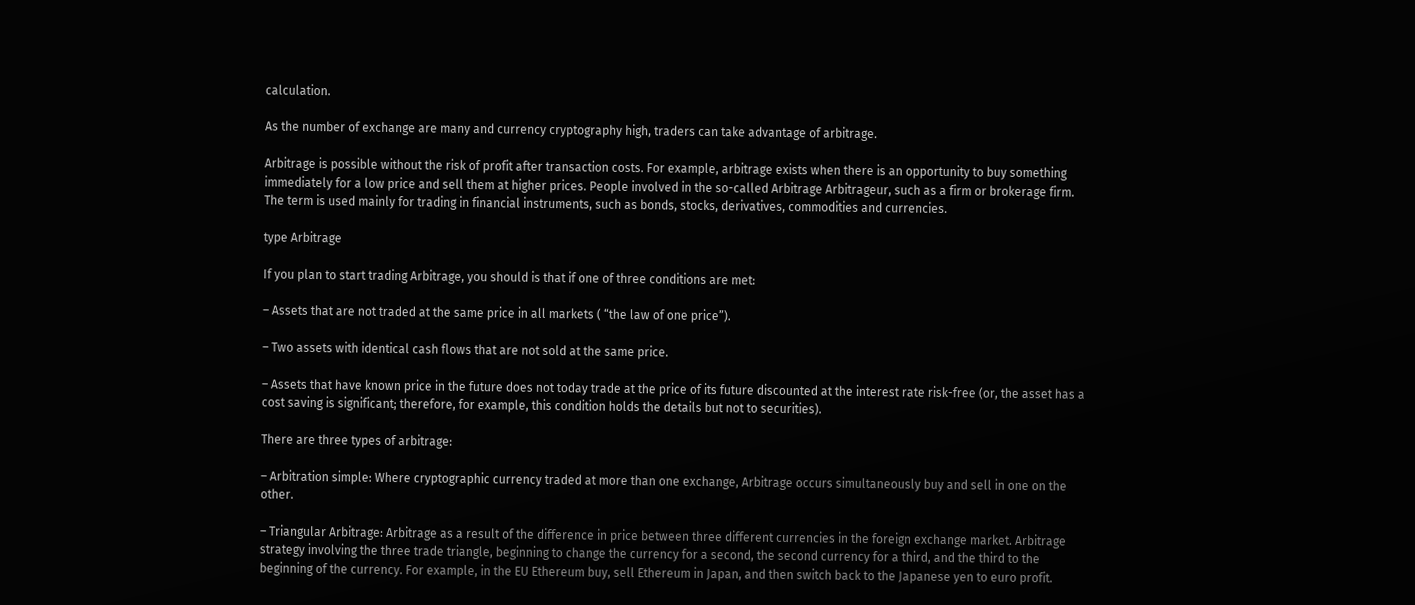calculation.

As the number of exchange are many and currency cryptography high, traders can take advantage of arbitrage.

Arbitrage is possible without the risk of profit after transaction costs. For example, arbitrage exists when there is an opportunity to buy something immediately for a low price and sell them at higher prices. People involved in the so-called Arbitrage Arbitrageur, such as a firm or brokerage firm. The term is used mainly for trading in financial instruments, such as bonds, stocks, derivatives, commodities and currencies.

type Arbitrage

If you plan to start trading Arbitrage, you should is that if one of three conditions are met:

– Assets that are not traded at the same price in all markets ( “the law of one price”).

– Two assets with identical cash flows that are not sold at the same price.

– Assets that have known price in the future does not today trade at the price of its future discounted at the interest rate risk-free (or, the asset has a cost saving is significant; therefore, for example, this condition holds the details but not to securities).

There are three types of arbitrage:

– Arbitration simple: Where cryptographic currency traded at more than one exchange, Arbitrage occurs simultaneously buy and sell in one on the other.

– Triangular Arbitrage: Arbitrage as a result of the difference in price between three different currencies in the foreign exchange market. Arbitrage strategy involving the three trade triangle, beginning to change the currency for a second, the second currency for a third, and the third to the beginning of the currency. For example, in the EU Ethereum buy, sell Ethereum in Japan, and then switch back to the Japanese yen to euro profit.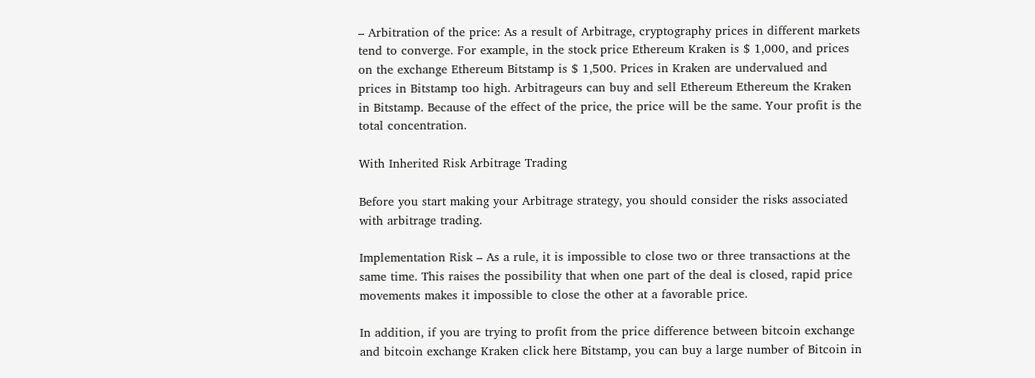– Arbitration of the price: As a result of Arbitrage, cryptography prices in different markets tend to converge. For example, in the stock price Ethereum Kraken is $ 1,000, and prices on the exchange Ethereum Bitstamp is $ 1,500. Prices in Kraken are undervalued and prices in Bitstamp too high. Arbitrageurs can buy and sell Ethereum Ethereum the Kraken in Bitstamp. Because of the effect of the price, the price will be the same. Your profit is the total concentration.

With Inherited Risk Arbitrage Trading

Before you start making your Arbitrage strategy, you should consider the risks associated with arbitrage trading.

Implementation Risk – As a rule, it is impossible to close two or three transactions at the same time. This raises the possibility that when one part of the deal is closed, rapid price movements makes it impossible to close the other at a favorable price.

In addition, if you are trying to profit from the price difference between bitcoin exchange and bitcoin exchange Kraken click here Bitstamp, you can buy a large number of Bitcoin in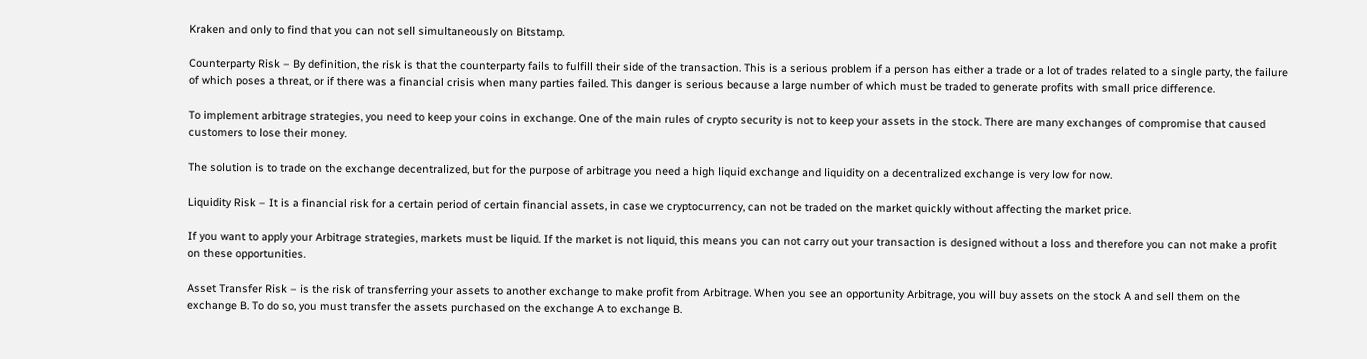Kraken and only to find that you can not sell simultaneously on Bitstamp.

Counterparty Risk – By definition, the risk is that the counterparty fails to fulfill their side of the transaction. This is a serious problem if a person has either a trade or a lot of trades related to a single party, the failure of which poses a threat, or if there was a financial crisis when many parties failed. This danger is serious because a large number of which must be traded to generate profits with small price difference.

To implement arbitrage strategies, you need to keep your coins in exchange. One of the main rules of crypto security is not to keep your assets in the stock. There are many exchanges of compromise that caused customers to lose their money.

The solution is to trade on the exchange decentralized, but for the purpose of arbitrage you need a high liquid exchange and liquidity on a decentralized exchange is very low for now.

Liquidity Risk – It is a financial risk for a certain period of certain financial assets, in case we cryptocurrency, can not be traded on the market quickly without affecting the market price.

If you want to apply your Arbitrage strategies, markets must be liquid. If the market is not liquid, this means you can not carry out your transaction is designed without a loss and therefore you can not make a profit on these opportunities.

Asset Transfer Risk – is the risk of transferring your assets to another exchange to make profit from Arbitrage. When you see an opportunity Arbitrage, you will buy assets on the stock A and sell them on the exchange B. To do so, you must transfer the assets purchased on the exchange A to exchange B.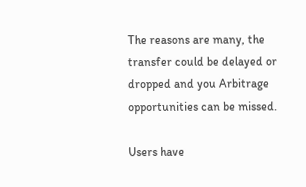The reasons are many, the transfer could be delayed or dropped and you Arbitrage opportunities can be missed.

Users have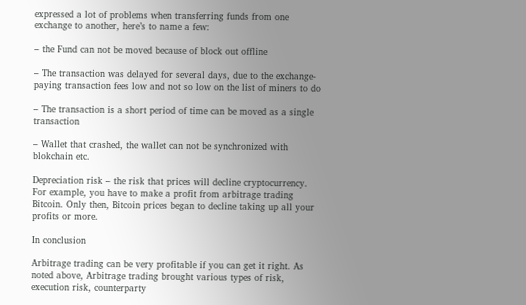expressed a lot of problems when transferring funds from one exchange to another, here’s to name a few:

– the Fund can not be moved because of block out offline

– The transaction was delayed for several days, due to the exchange-paying transaction fees low and not so low on the list of miners to do

– The transaction is a short period of time can be moved as a single transaction

– Wallet that crashed, the wallet can not be synchronized with blokchain etc.

Depreciation risk – the risk that prices will decline cryptocurrency. For example, you have to make a profit from arbitrage trading Bitcoin. Only then, Bitcoin prices began to decline taking up all your profits or more.

In conclusion

Arbitrage trading can be very profitable if you can get it right. As noted above, Arbitrage trading brought various types of risk, execution risk, counterparty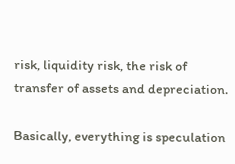risk, liquidity risk, the risk of transfer of assets and depreciation.

Basically, everything is speculation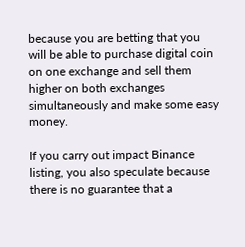because you are betting that you will be able to purchase digital coin on one exchange and sell them higher on both exchanges simultaneously and make some easy money.

If you carry out impact Binance listing, you also speculate because there is no guarantee that a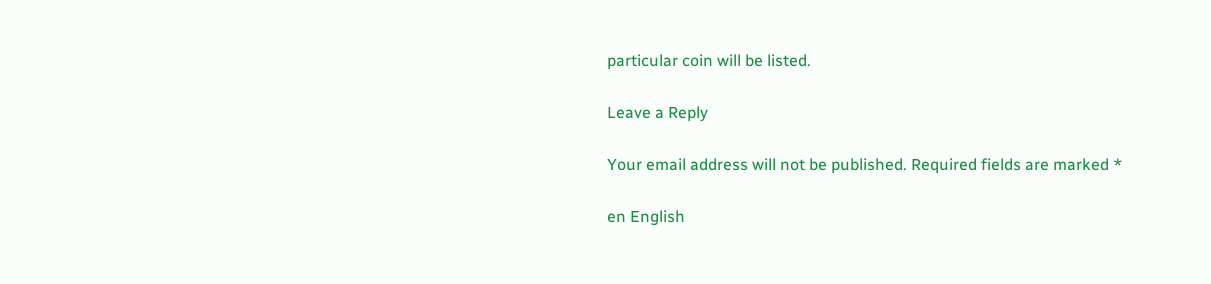particular coin will be listed.

Leave a Reply

Your email address will not be published. Required fields are marked *

en English